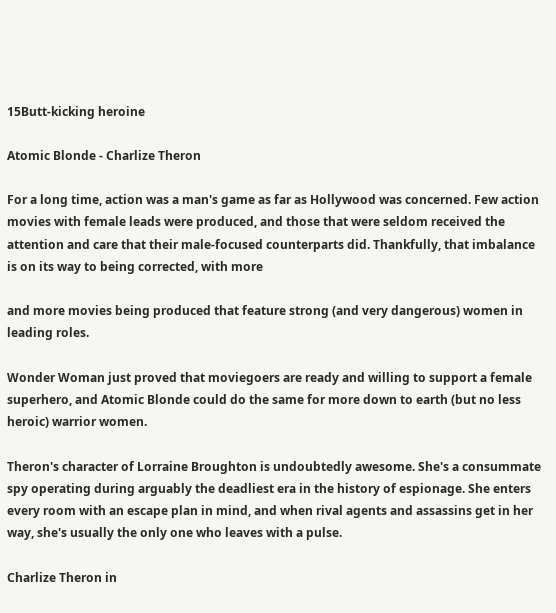15Butt-kicking heroine

Atomic Blonde - Charlize Theron

For a long time, action was a man's game as far as Hollywood was concerned. Few action movies with female leads were produced, and those that were seldom received the attention and care that their male-focused counterparts did. Thankfully, that imbalance is on its way to being corrected, with more

and more movies being produced that feature strong (and very dangerous) women in leading roles.

Wonder Woman just proved that moviegoers are ready and willing to support a female superhero, and Atomic Blonde could do the same for more down to earth (but no less heroic) warrior women.

Theron's character of Lorraine Broughton is undoubtedly awesome. She's a consummate spy operating during arguably the deadliest era in the history of espionage. She enters every room with an escape plan in mind, and when rival agents and assassins get in her way, she's usually the only one who leaves with a pulse.

Charlize Theron in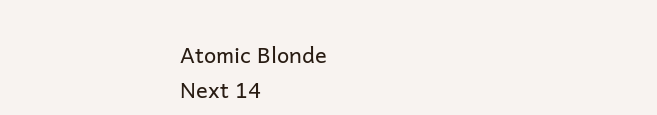Atomic Blonde
Next 14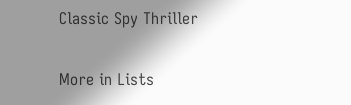Classic Spy Thriller

More in Lists